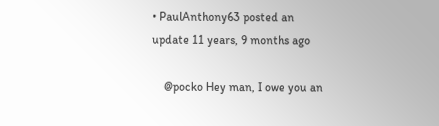• PaulAnthony63 posted an update 11 years, 9 months ago

    @pocko Hey man, I owe you an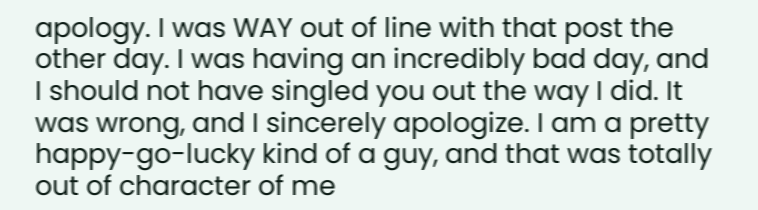apology. I was WAY out of line with that post the other day. I was having an incredibly bad day, and I should not have singled you out the way I did. It was wrong, and I sincerely apologize. I am a pretty happy-go-lucky kind of a guy, and that was totally out of character of me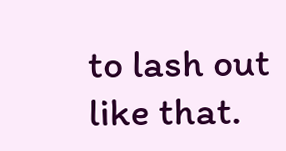to lash out like that.